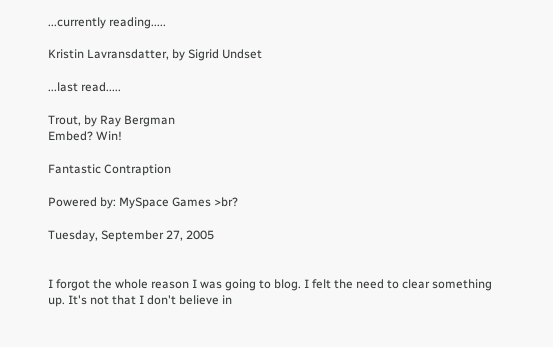...currently reading.....

Kristin Lavransdatter, by Sigrid Undset

...last read.....

Trout, by Ray Bergman
Embed? Win!

Fantastic Contraption

Powered by: MySpace Games >br?

Tuesday, September 27, 2005


I forgot the whole reason I was going to blog. I felt the need to clear something up. It's not that I don't believe in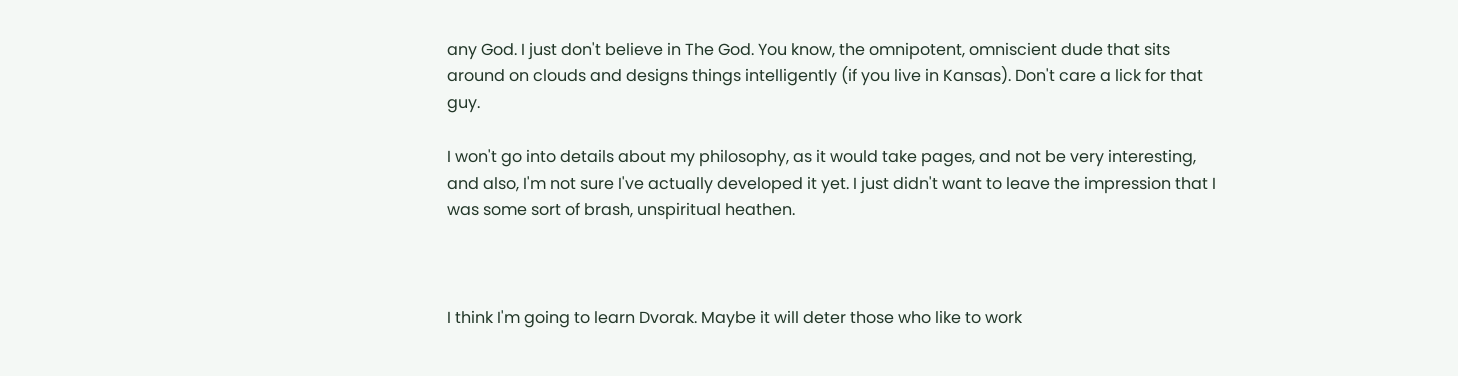any God. I just don't believe in The God. You know, the omnipotent, omniscient dude that sits around on clouds and designs things intelligently (if you live in Kansas). Don't care a lick for that guy.

I won't go into details about my philosophy, as it would take pages, and not be very interesting, and also, I'm not sure I've actually developed it yet. I just didn't want to leave the impression that I was some sort of brash, unspiritual heathen.



I think I'm going to learn Dvorak. Maybe it will deter those who like to work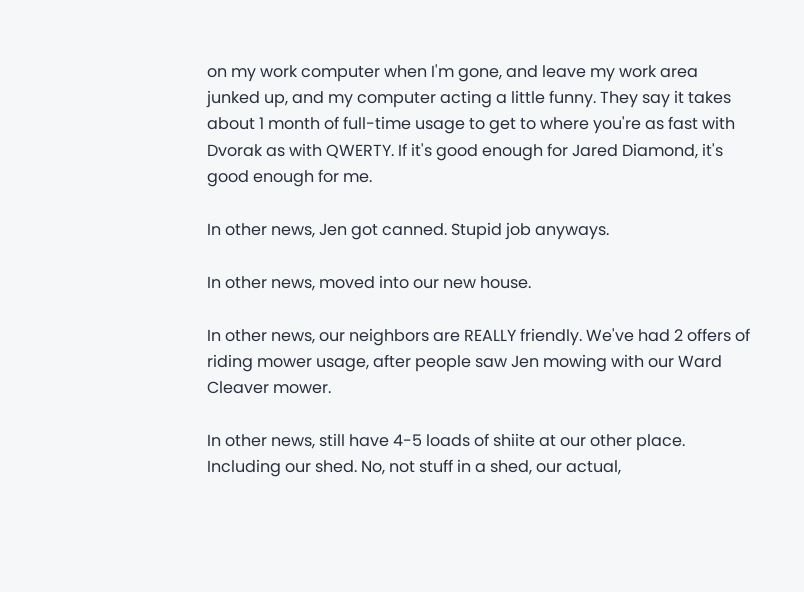on my work computer when I'm gone, and leave my work area junked up, and my computer acting a little funny. They say it takes about 1 month of full-time usage to get to where you're as fast with Dvorak as with QWERTY. If it's good enough for Jared Diamond, it's good enough for me.

In other news, Jen got canned. Stupid job anyways.

In other news, moved into our new house.

In other news, our neighbors are REALLY friendly. We've had 2 offers of riding mower usage, after people saw Jen mowing with our Ward Cleaver mower.

In other news, still have 4-5 loads of shiite at our other place. Including our shed. No, not stuff in a shed, our actual,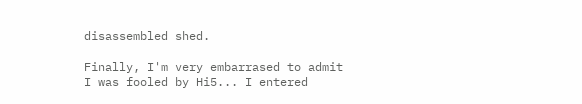disassembled shed.

Finally, I'm very embarrased to admit I was fooled by Hi5... I entered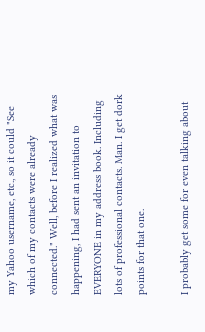my Yahoo username, etc., so it could "See which of my contacts were already connected." Well, before I realized what was happening, I had sent an invitation to EVERYONE in my address book. Including lots of professional contacts. Man. I get dork points for that one.

I probably get some for even talking about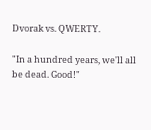Dvorak vs. QWERTY.

"In a hundred years, we'll all be dead. Good!"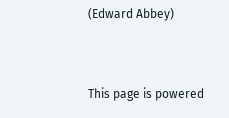(Edward Abbey)


This page is powered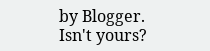by Blogger. Isn't yours?